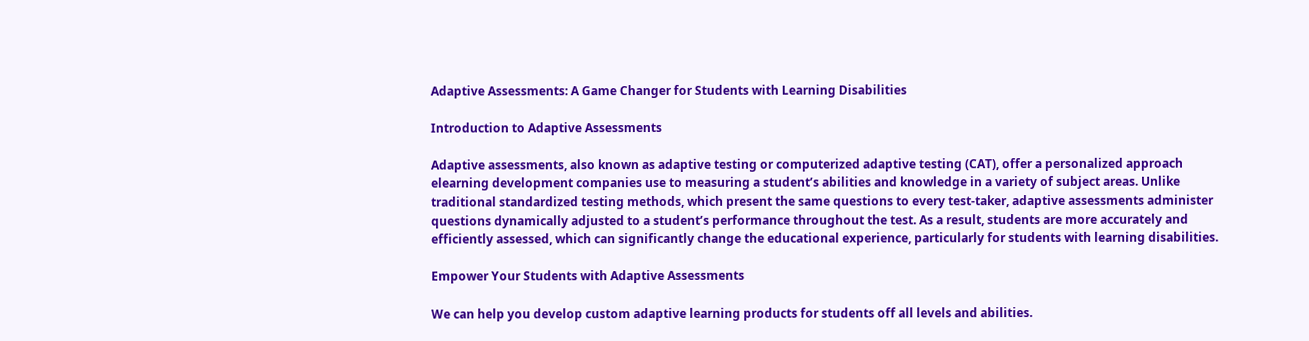Adaptive Assessments: A Game Changer for Students with Learning Disabilities

Introduction to Adaptive Assessments

Adaptive assessments, also known as adaptive testing or computerized adaptive testing (CAT), offer a personalized approach elearning development companies use to measuring a student’s abilities and knowledge in a variety of subject areas. Unlike traditional standardized testing methods, which present the same questions to every test-taker, adaptive assessments administer questions dynamically adjusted to a student’s performance throughout the test. As a result, students are more accurately and efficiently assessed, which can significantly change the educational experience, particularly for students with learning disabilities.

Empower Your Students with Adaptive Assessments

We can help you develop custom adaptive learning products for students off all levels and abilities.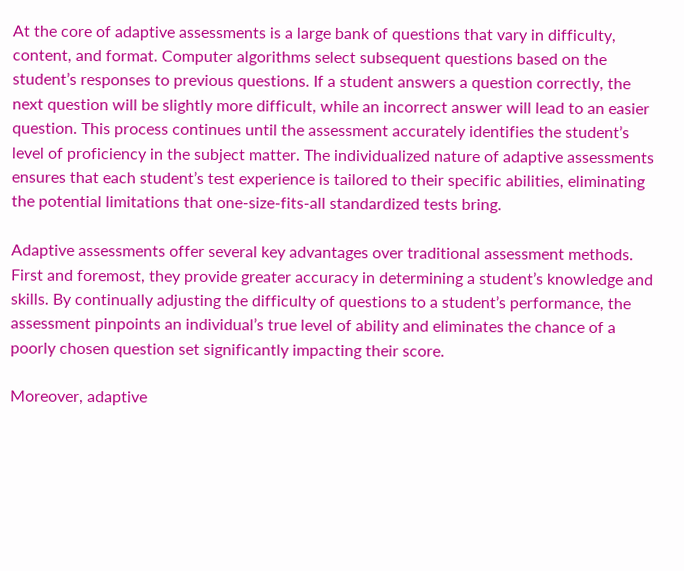At the core of adaptive assessments is a large bank of questions that vary in difficulty, content, and format. Computer algorithms select subsequent questions based on the student’s responses to previous questions. If a student answers a question correctly, the next question will be slightly more difficult, while an incorrect answer will lead to an easier question. This process continues until the assessment accurately identifies the student’s level of proficiency in the subject matter. The individualized nature of adaptive assessments ensures that each student’s test experience is tailored to their specific abilities, eliminating the potential limitations that one-size-fits-all standardized tests bring.

Adaptive assessments offer several key advantages over traditional assessment methods. First and foremost, they provide greater accuracy in determining a student’s knowledge and skills. By continually adjusting the difficulty of questions to a student’s performance, the assessment pinpoints an individual’s true level of ability and eliminates the chance of a poorly chosen question set significantly impacting their score.

Moreover, adaptive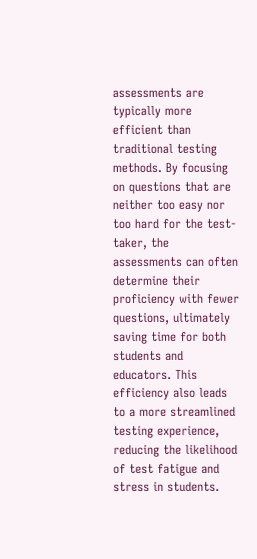assessments are typically more efficient than traditional testing methods. By focusing on questions that are neither too easy nor too hard for the test-taker, the assessments can often determine their proficiency with fewer questions, ultimately saving time for both students and educators. This efficiency also leads to a more streamlined testing experience, reducing the likelihood of test fatigue and stress in students.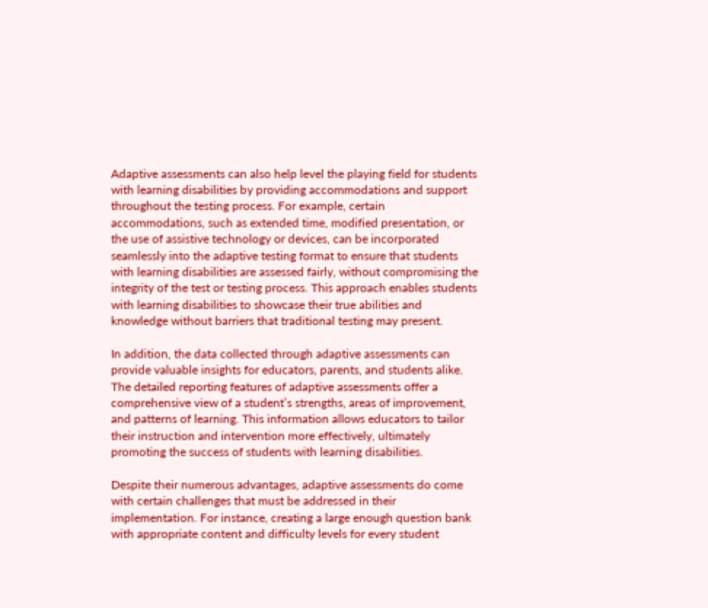Adaptive assessments can also help level the playing field for students with learning disabilities by providing accommodations and support throughout the testing process. For example, certain accommodations, such as extended time, modified presentation, or the use of assistive technology or devices, can be incorporated seamlessly into the adaptive testing format to ensure that students with learning disabilities are assessed fairly, without compromising the integrity of the test or testing process. This approach enables students with learning disabilities to showcase their true abilities and knowledge without barriers that traditional testing may present.

In addition, the data collected through adaptive assessments can provide valuable insights for educators, parents, and students alike. The detailed reporting features of adaptive assessments offer a comprehensive view of a student’s strengths, areas of improvement, and patterns of learning. This information allows educators to tailor their instruction and intervention more effectively, ultimately promoting the success of students with learning disabilities.

Despite their numerous advantages, adaptive assessments do come with certain challenges that must be addressed in their implementation. For instance, creating a large enough question bank with appropriate content and difficulty levels for every student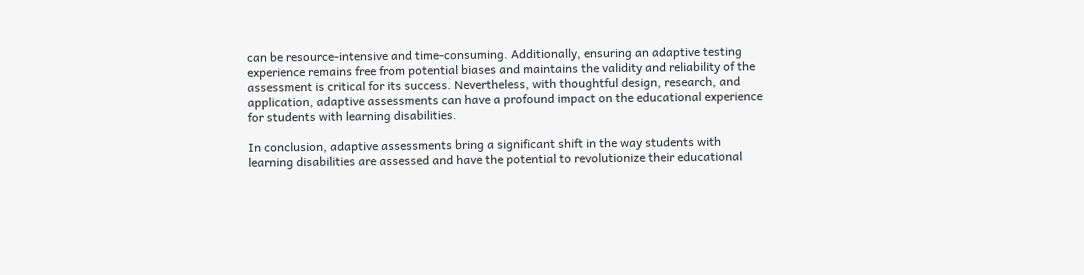can be resource-intensive and time-consuming. Additionally, ensuring an adaptive testing experience remains free from potential biases and maintains the validity and reliability of the assessment is critical for its success. Nevertheless, with thoughtful design, research, and application, adaptive assessments can have a profound impact on the educational experience for students with learning disabilities.

In conclusion, adaptive assessments bring a significant shift in the way students with learning disabilities are assessed and have the potential to revolutionize their educational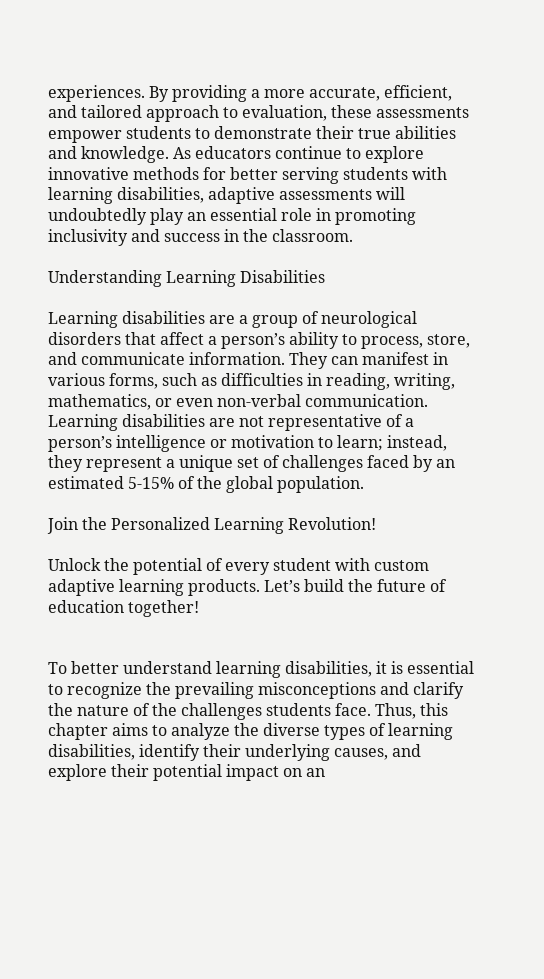experiences. By providing a more accurate, efficient, and tailored approach to evaluation, these assessments empower students to demonstrate their true abilities and knowledge. As educators continue to explore innovative methods for better serving students with learning disabilities, adaptive assessments will undoubtedly play an essential role in promoting inclusivity and success in the classroom.

Understanding Learning Disabilities

Learning disabilities are a group of neurological disorders that affect a person’s ability to process, store, and communicate information. They can manifest in various forms, such as difficulties in reading, writing, mathematics, or even non-verbal communication. Learning disabilities are not representative of a person’s intelligence or motivation to learn; instead, they represent a unique set of challenges faced by an estimated 5-15% of the global population.

Join the Personalized Learning Revolution!

Unlock the potential of every student with custom adaptive learning products. Let’s build the future of education together!


To better understand learning disabilities, it is essential to recognize the prevailing misconceptions and clarify the nature of the challenges students face. Thus, this chapter aims to analyze the diverse types of learning disabilities, identify their underlying causes, and explore their potential impact on an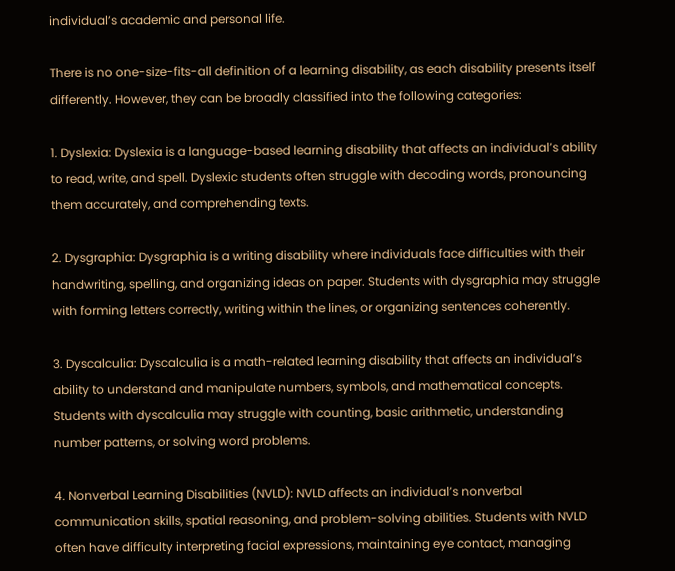individual’s academic and personal life.

There is no one-size-fits-all definition of a learning disability, as each disability presents itself differently. However, they can be broadly classified into the following categories:

1. Dyslexia: Dyslexia is a language-based learning disability that affects an individual’s ability to read, write, and spell. Dyslexic students often struggle with decoding words, pronouncing them accurately, and comprehending texts.

2. Dysgraphia: Dysgraphia is a writing disability where individuals face difficulties with their handwriting, spelling, and organizing ideas on paper. Students with dysgraphia may struggle with forming letters correctly, writing within the lines, or organizing sentences coherently.

3. Dyscalculia: Dyscalculia is a math-related learning disability that affects an individual’s ability to understand and manipulate numbers, symbols, and mathematical concepts. Students with dyscalculia may struggle with counting, basic arithmetic, understanding number patterns, or solving word problems.

4. Nonverbal Learning Disabilities (NVLD): NVLD affects an individual’s nonverbal communication skills, spatial reasoning, and problem-solving abilities. Students with NVLD often have difficulty interpreting facial expressions, maintaining eye contact, managing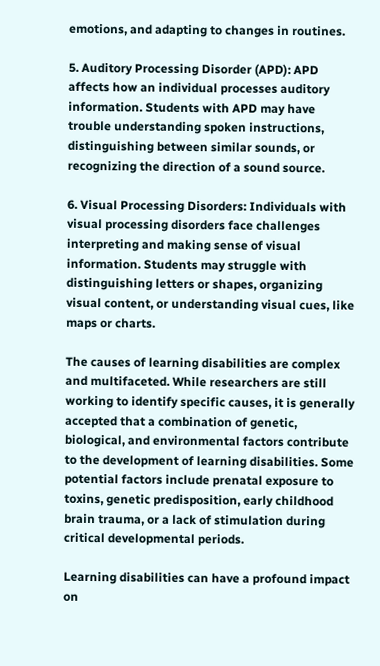emotions, and adapting to changes in routines.

5. Auditory Processing Disorder (APD): APD affects how an individual processes auditory information. Students with APD may have trouble understanding spoken instructions, distinguishing between similar sounds, or recognizing the direction of a sound source.

6. Visual Processing Disorders: Individuals with visual processing disorders face challenges interpreting and making sense of visual information. Students may struggle with distinguishing letters or shapes, organizing visual content, or understanding visual cues, like maps or charts.

The causes of learning disabilities are complex and multifaceted. While researchers are still working to identify specific causes, it is generally accepted that a combination of genetic, biological, and environmental factors contribute to the development of learning disabilities. Some potential factors include prenatal exposure to toxins, genetic predisposition, early childhood brain trauma, or a lack of stimulation during critical developmental periods.

Learning disabilities can have a profound impact on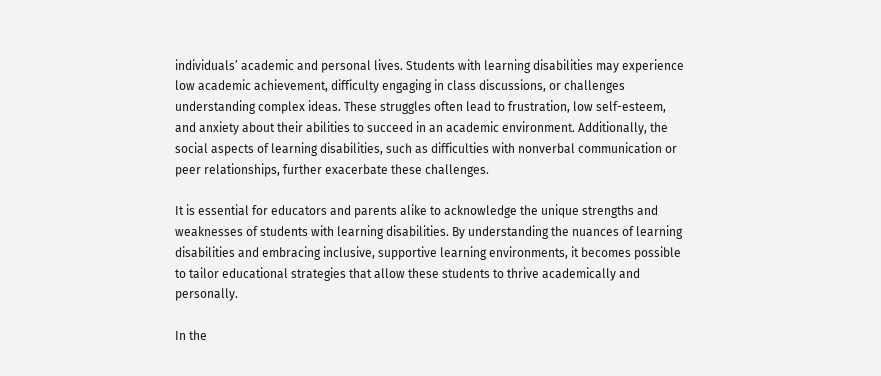individuals’ academic and personal lives. Students with learning disabilities may experience low academic achievement, difficulty engaging in class discussions, or challenges understanding complex ideas. These struggles often lead to frustration, low self-esteem, and anxiety about their abilities to succeed in an academic environment. Additionally, the social aspects of learning disabilities, such as difficulties with nonverbal communication or peer relationships, further exacerbate these challenges.

It is essential for educators and parents alike to acknowledge the unique strengths and weaknesses of students with learning disabilities. By understanding the nuances of learning disabilities and embracing inclusive, supportive learning environments, it becomes possible to tailor educational strategies that allow these students to thrive academically and personally.

In the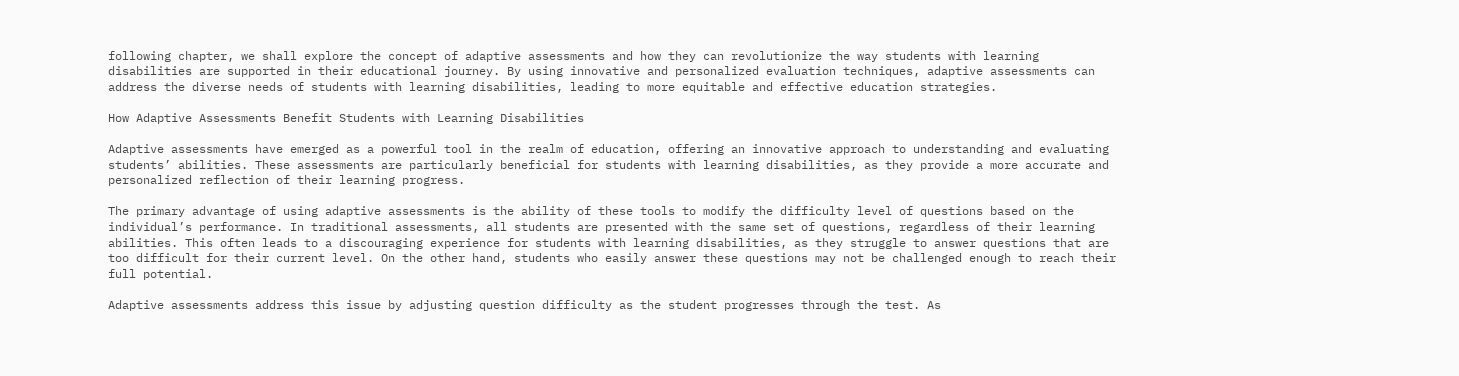following chapter, we shall explore the concept of adaptive assessments and how they can revolutionize the way students with learning disabilities are supported in their educational journey. By using innovative and personalized evaluation techniques, adaptive assessments can address the diverse needs of students with learning disabilities, leading to more equitable and effective education strategies.

How Adaptive Assessments Benefit Students with Learning Disabilities

Adaptive assessments have emerged as a powerful tool in the realm of education, offering an innovative approach to understanding and evaluating students’ abilities. These assessments are particularly beneficial for students with learning disabilities, as they provide a more accurate and personalized reflection of their learning progress.

The primary advantage of using adaptive assessments is the ability of these tools to modify the difficulty level of questions based on the individual’s performance. In traditional assessments, all students are presented with the same set of questions, regardless of their learning abilities. This often leads to a discouraging experience for students with learning disabilities, as they struggle to answer questions that are too difficult for their current level. On the other hand, students who easily answer these questions may not be challenged enough to reach their full potential.

Adaptive assessments address this issue by adjusting question difficulty as the student progresses through the test. As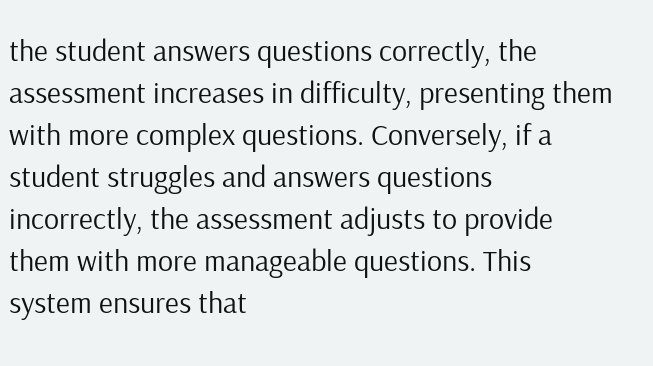the student answers questions correctly, the assessment increases in difficulty, presenting them with more complex questions. Conversely, if a student struggles and answers questions incorrectly, the assessment adjusts to provide them with more manageable questions. This system ensures that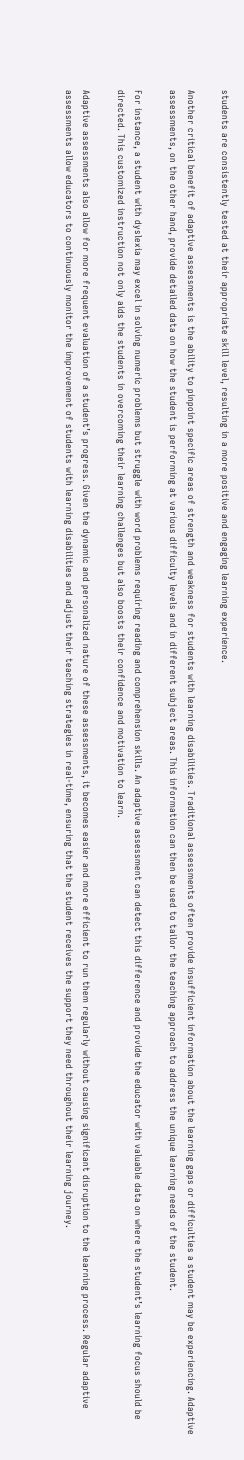students are consistently tested at their appropriate skill level, resulting in a more positive and engaging learning experience.

Another critical benefit of adaptive assessments is the ability to pinpoint specific areas of strength and weakness for students with learning disabilities. Traditional assessments often provide insufficient information about the learning gaps or difficulties a student may be experiencing. Adaptive assessments, on the other hand, provide detailed data on how the student is performing at various difficulty levels and in different subject areas. This information can then be used to tailor the teaching approach to address the unique learning needs of the student.

For instance, a student with dyslexia may excel in solving numeric problems but struggle with word problems requiring reading and comprehension skills. An adaptive assessment can detect this difference and provide the educator with valuable data on where the student’s learning focus should be directed. This customized instruction not only aids the students in overcoming their learning challenges but also boosts their confidence and motivation to learn.

Adaptive assessments also allow for more frequent evaluation of a student’s progress. Given the dynamic and personalized nature of these assessments, it becomes easier and more efficient to run them regularly without causing significant disruption to the learning process. Regular adaptive assessments allow educators to continuously monitor the improvement of students with learning disabilities and adjust their teaching strategies in real-time, ensuring that the student receives the support they need throughout their learning journey.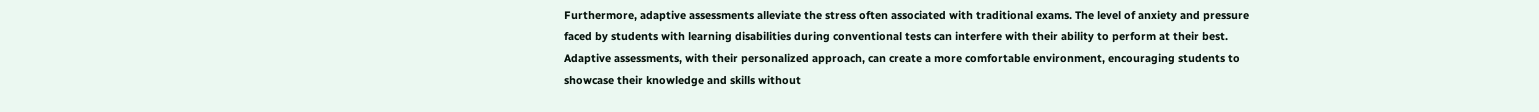Furthermore, adaptive assessments alleviate the stress often associated with traditional exams. The level of anxiety and pressure faced by students with learning disabilities during conventional tests can interfere with their ability to perform at their best. Adaptive assessments, with their personalized approach, can create a more comfortable environment, encouraging students to showcase their knowledge and skills without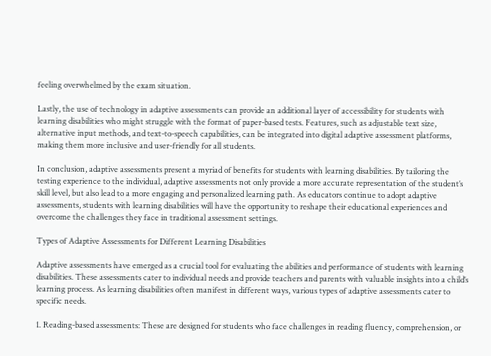feeling overwhelmed by the exam situation.

Lastly, the use of technology in adaptive assessments can provide an additional layer of accessibility for students with learning disabilities who might struggle with the format of paper-based tests. Features, such as adjustable text size, alternative input methods, and text-to-speech capabilities, can be integrated into digital adaptive assessment platforms, making them more inclusive and user-friendly for all students.

In conclusion, adaptive assessments present a myriad of benefits for students with learning disabilities. By tailoring the testing experience to the individual, adaptive assessments not only provide a more accurate representation of the student’s skill level, but also lead to a more engaging and personalized learning path. As educators continue to adopt adaptive assessments, students with learning disabilities will have the opportunity to reshape their educational experiences and overcome the challenges they face in traditional assessment settings.

Types of Adaptive Assessments for Different Learning Disabilities

Adaptive assessments have emerged as a crucial tool for evaluating the abilities and performance of students with learning disabilities. These assessments cater to individual needs and provide teachers and parents with valuable insights into a child’s learning process. As learning disabilities often manifest in different ways, various types of adaptive assessments cater to specific needs.

1. Reading-based assessments: These are designed for students who face challenges in reading fluency, comprehension, or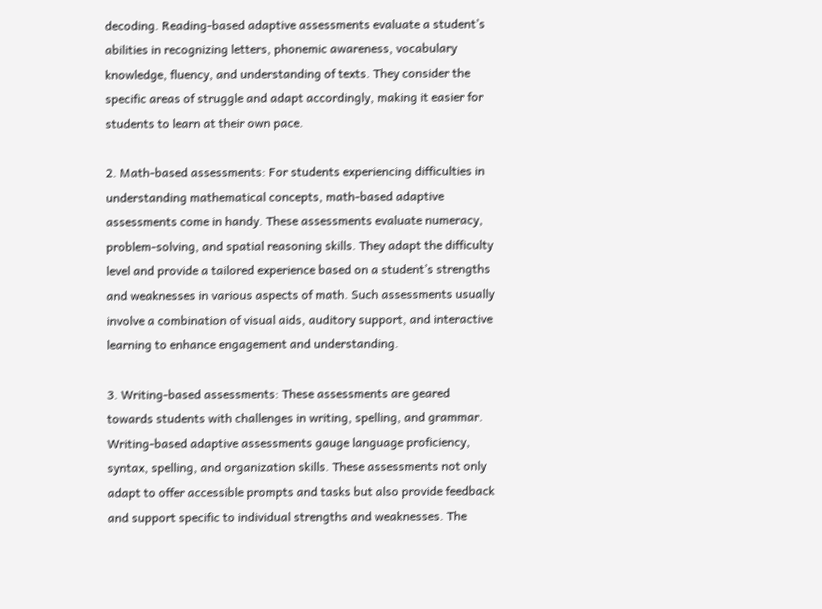decoding. Reading-based adaptive assessments evaluate a student’s abilities in recognizing letters, phonemic awareness, vocabulary knowledge, fluency, and understanding of texts. They consider the specific areas of struggle and adapt accordingly, making it easier for students to learn at their own pace.

2. Math-based assessments: For students experiencing difficulties in understanding mathematical concepts, math-based adaptive assessments come in handy. These assessments evaluate numeracy, problem-solving, and spatial reasoning skills. They adapt the difficulty level and provide a tailored experience based on a student’s strengths and weaknesses in various aspects of math. Such assessments usually involve a combination of visual aids, auditory support, and interactive learning to enhance engagement and understanding.

3. Writing-based assessments: These assessments are geared towards students with challenges in writing, spelling, and grammar. Writing-based adaptive assessments gauge language proficiency, syntax, spelling, and organization skills. These assessments not only adapt to offer accessible prompts and tasks but also provide feedback and support specific to individual strengths and weaknesses. The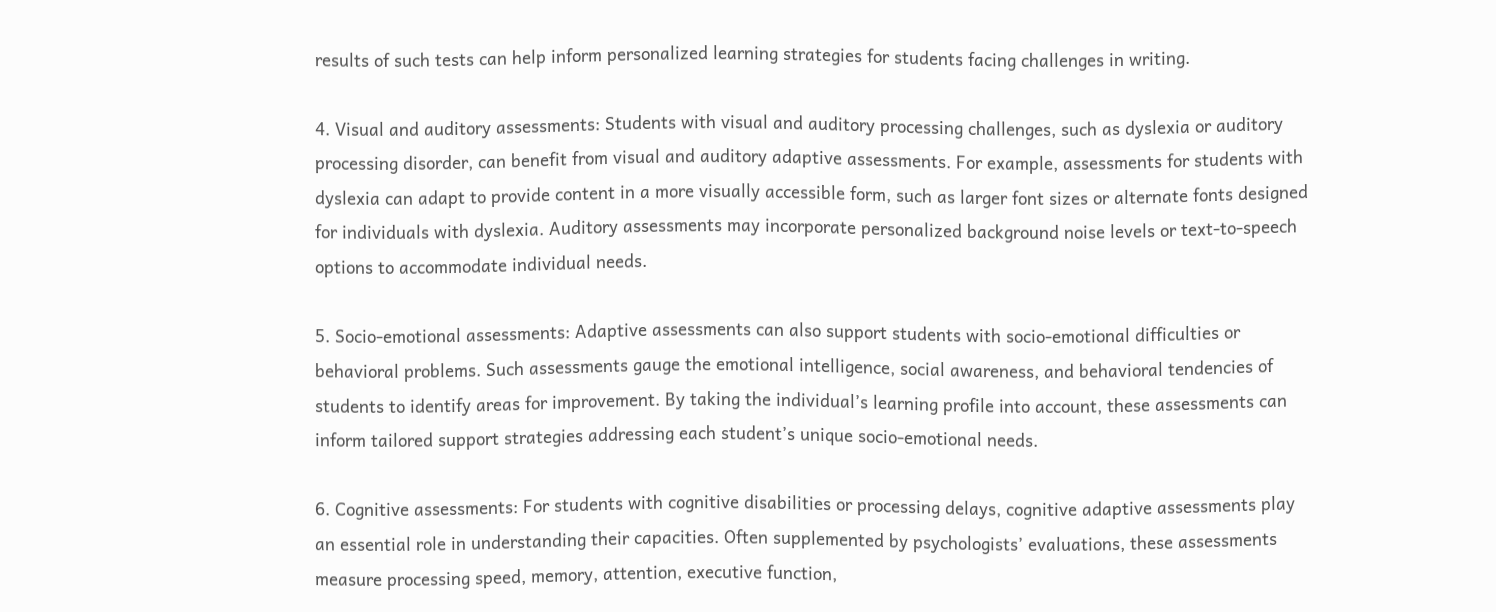results of such tests can help inform personalized learning strategies for students facing challenges in writing.

4. Visual and auditory assessments: Students with visual and auditory processing challenges, such as dyslexia or auditory processing disorder, can benefit from visual and auditory adaptive assessments. For example, assessments for students with dyslexia can adapt to provide content in a more visually accessible form, such as larger font sizes or alternate fonts designed for individuals with dyslexia. Auditory assessments may incorporate personalized background noise levels or text-to-speech options to accommodate individual needs.

5. Socio-emotional assessments: Adaptive assessments can also support students with socio-emotional difficulties or behavioral problems. Such assessments gauge the emotional intelligence, social awareness, and behavioral tendencies of students to identify areas for improvement. By taking the individual’s learning profile into account, these assessments can inform tailored support strategies addressing each student’s unique socio-emotional needs.

6. Cognitive assessments: For students with cognitive disabilities or processing delays, cognitive adaptive assessments play an essential role in understanding their capacities. Often supplemented by psychologists’ evaluations, these assessments measure processing speed, memory, attention, executive function,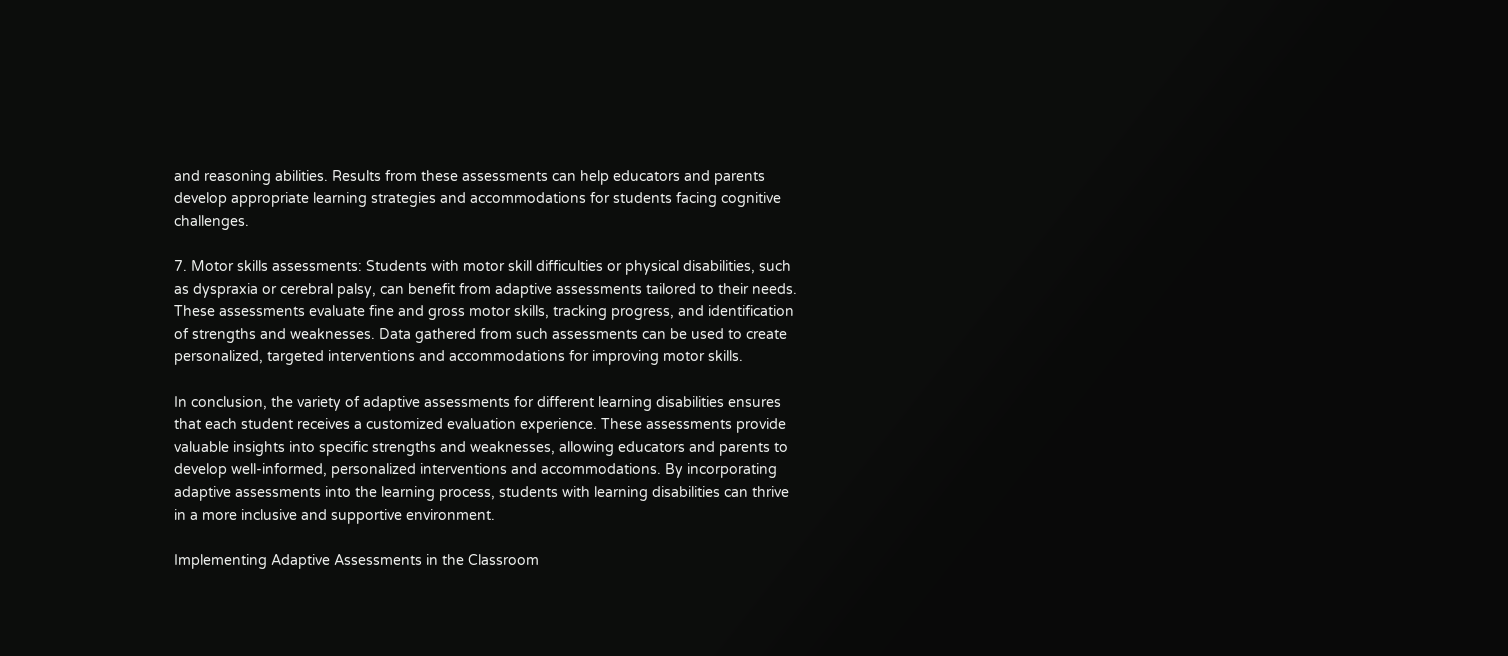and reasoning abilities. Results from these assessments can help educators and parents develop appropriate learning strategies and accommodations for students facing cognitive challenges.

7. Motor skills assessments: Students with motor skill difficulties or physical disabilities, such as dyspraxia or cerebral palsy, can benefit from adaptive assessments tailored to their needs. These assessments evaluate fine and gross motor skills, tracking progress, and identification of strengths and weaknesses. Data gathered from such assessments can be used to create personalized, targeted interventions and accommodations for improving motor skills.

In conclusion, the variety of adaptive assessments for different learning disabilities ensures that each student receives a customized evaluation experience. These assessments provide valuable insights into specific strengths and weaknesses, allowing educators and parents to develop well-informed, personalized interventions and accommodations. By incorporating adaptive assessments into the learning process, students with learning disabilities can thrive in a more inclusive and supportive environment.

Implementing Adaptive Assessments in the Classroom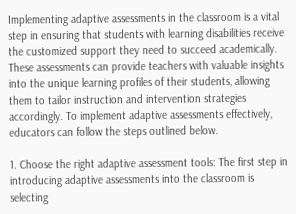Implementing adaptive assessments in the classroom is a vital step in ensuring that students with learning disabilities receive the customized support they need to succeed academically. These assessments can provide teachers with valuable insights into the unique learning profiles of their students, allowing them to tailor instruction and intervention strategies accordingly. To implement adaptive assessments effectively, educators can follow the steps outlined below.

1. Choose the right adaptive assessment tools: The first step in introducing adaptive assessments into the classroom is selecting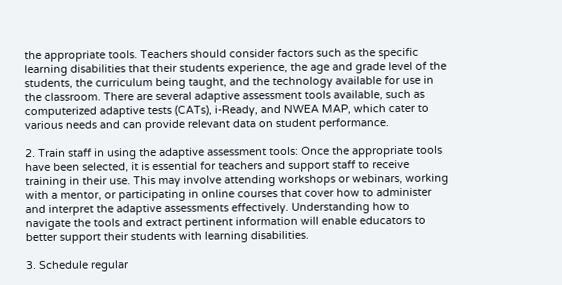the appropriate tools. Teachers should consider factors such as the specific learning disabilities that their students experience, the age and grade level of the students, the curriculum being taught, and the technology available for use in the classroom. There are several adaptive assessment tools available, such as computerized adaptive tests (CATs), i-Ready, and NWEA MAP, which cater to various needs and can provide relevant data on student performance.

2. Train staff in using the adaptive assessment tools: Once the appropriate tools have been selected, it is essential for teachers and support staff to receive training in their use. This may involve attending workshops or webinars, working with a mentor, or participating in online courses that cover how to administer and interpret the adaptive assessments effectively. Understanding how to navigate the tools and extract pertinent information will enable educators to better support their students with learning disabilities.

3. Schedule regular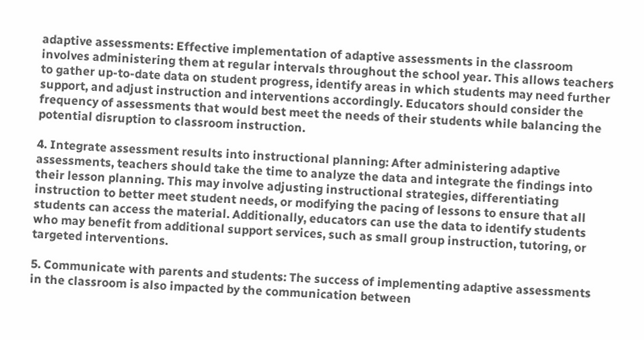adaptive assessments: Effective implementation of adaptive assessments in the classroom involves administering them at regular intervals throughout the school year. This allows teachers to gather up-to-date data on student progress, identify areas in which students may need further support, and adjust instruction and interventions accordingly. Educators should consider the frequency of assessments that would best meet the needs of their students while balancing the potential disruption to classroom instruction.

4. Integrate assessment results into instructional planning: After administering adaptive assessments, teachers should take the time to analyze the data and integrate the findings into their lesson planning. This may involve adjusting instructional strategies, differentiating instruction to better meet student needs, or modifying the pacing of lessons to ensure that all students can access the material. Additionally, educators can use the data to identify students who may benefit from additional support services, such as small group instruction, tutoring, or targeted interventions.

5. Communicate with parents and students: The success of implementing adaptive assessments in the classroom is also impacted by the communication between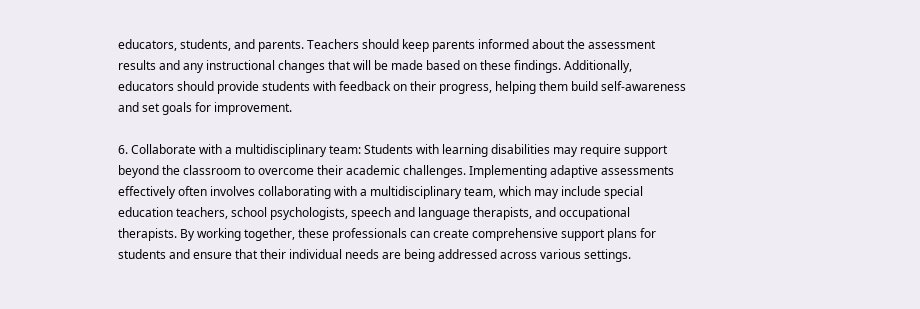educators, students, and parents. Teachers should keep parents informed about the assessment results and any instructional changes that will be made based on these findings. Additionally, educators should provide students with feedback on their progress, helping them build self-awareness and set goals for improvement.

6. Collaborate with a multidisciplinary team: Students with learning disabilities may require support beyond the classroom to overcome their academic challenges. Implementing adaptive assessments effectively often involves collaborating with a multidisciplinary team, which may include special education teachers, school psychologists, speech and language therapists, and occupational therapists. By working together, these professionals can create comprehensive support plans for students and ensure that their individual needs are being addressed across various settings.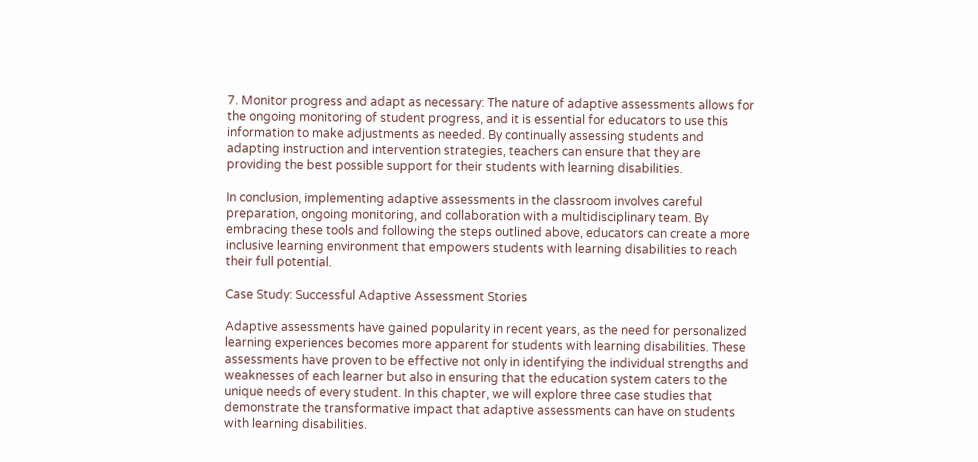7. Monitor progress and adapt as necessary: The nature of adaptive assessments allows for the ongoing monitoring of student progress, and it is essential for educators to use this information to make adjustments as needed. By continually assessing students and adapting instruction and intervention strategies, teachers can ensure that they are providing the best possible support for their students with learning disabilities.

In conclusion, implementing adaptive assessments in the classroom involves careful preparation, ongoing monitoring, and collaboration with a multidisciplinary team. By embracing these tools and following the steps outlined above, educators can create a more inclusive learning environment that empowers students with learning disabilities to reach their full potential.

Case Study: Successful Adaptive Assessment Stories

Adaptive assessments have gained popularity in recent years, as the need for personalized learning experiences becomes more apparent for students with learning disabilities. These assessments have proven to be effective not only in identifying the individual strengths and weaknesses of each learner but also in ensuring that the education system caters to the unique needs of every student. In this chapter, we will explore three case studies that demonstrate the transformative impact that adaptive assessments can have on students with learning disabilities.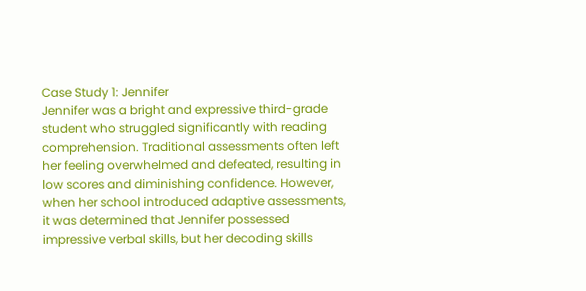Case Study 1: Jennifer
Jennifer was a bright and expressive third-grade student who struggled significantly with reading comprehension. Traditional assessments often left her feeling overwhelmed and defeated, resulting in low scores and diminishing confidence. However, when her school introduced adaptive assessments, it was determined that Jennifer possessed impressive verbal skills, but her decoding skills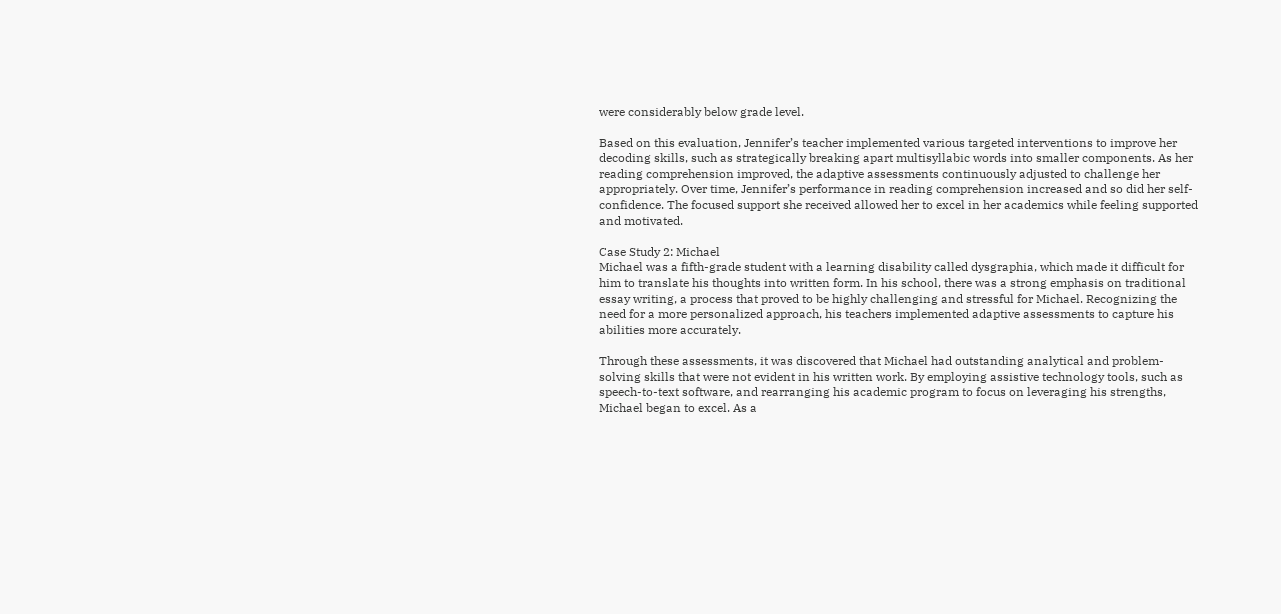were considerably below grade level.

Based on this evaluation, Jennifer’s teacher implemented various targeted interventions to improve her decoding skills, such as strategically breaking apart multisyllabic words into smaller components. As her reading comprehension improved, the adaptive assessments continuously adjusted to challenge her appropriately. Over time, Jennifer’s performance in reading comprehension increased and so did her self-confidence. The focused support she received allowed her to excel in her academics while feeling supported and motivated.

Case Study 2: Michael
Michael was a fifth-grade student with a learning disability called dysgraphia, which made it difficult for him to translate his thoughts into written form. In his school, there was a strong emphasis on traditional essay writing, a process that proved to be highly challenging and stressful for Michael. Recognizing the need for a more personalized approach, his teachers implemented adaptive assessments to capture his abilities more accurately.

Through these assessments, it was discovered that Michael had outstanding analytical and problem-solving skills that were not evident in his written work. By employing assistive technology tools, such as speech-to-text software, and rearranging his academic program to focus on leveraging his strengths, Michael began to excel. As a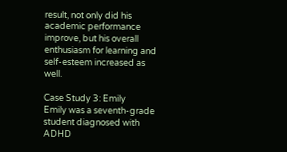result, not only did his academic performance improve, but his overall enthusiasm for learning and self-esteem increased as well.

Case Study 3: Emily
Emily was a seventh-grade student diagnosed with ADHD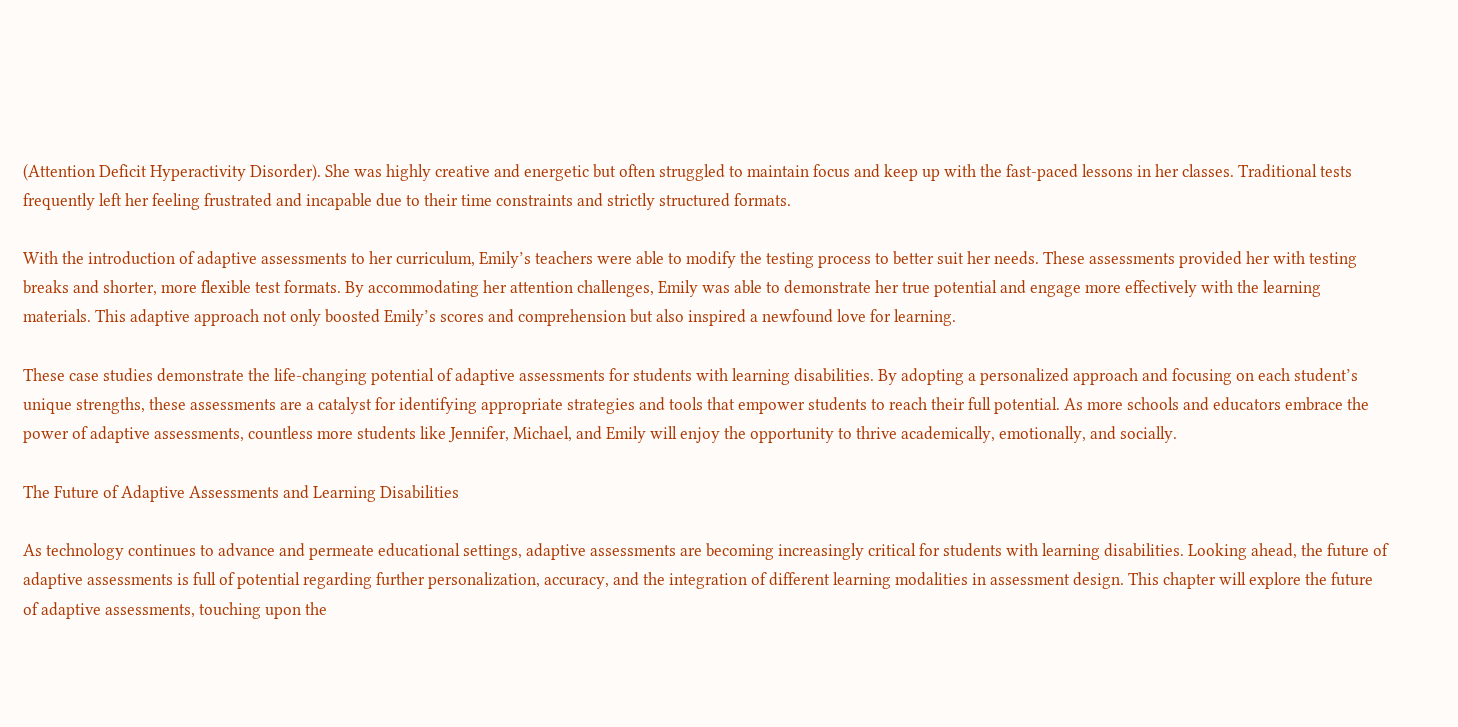(Attention Deficit Hyperactivity Disorder). She was highly creative and energetic but often struggled to maintain focus and keep up with the fast-paced lessons in her classes. Traditional tests frequently left her feeling frustrated and incapable due to their time constraints and strictly structured formats.

With the introduction of adaptive assessments to her curriculum, Emily’s teachers were able to modify the testing process to better suit her needs. These assessments provided her with testing breaks and shorter, more flexible test formats. By accommodating her attention challenges, Emily was able to demonstrate her true potential and engage more effectively with the learning materials. This adaptive approach not only boosted Emily’s scores and comprehension but also inspired a newfound love for learning.

These case studies demonstrate the life-changing potential of adaptive assessments for students with learning disabilities. By adopting a personalized approach and focusing on each student’s unique strengths, these assessments are a catalyst for identifying appropriate strategies and tools that empower students to reach their full potential. As more schools and educators embrace the power of adaptive assessments, countless more students like Jennifer, Michael, and Emily will enjoy the opportunity to thrive academically, emotionally, and socially.

The Future of Adaptive Assessments and Learning Disabilities

As technology continues to advance and permeate educational settings, adaptive assessments are becoming increasingly critical for students with learning disabilities. Looking ahead, the future of adaptive assessments is full of potential regarding further personalization, accuracy, and the integration of different learning modalities in assessment design. This chapter will explore the future of adaptive assessments, touching upon the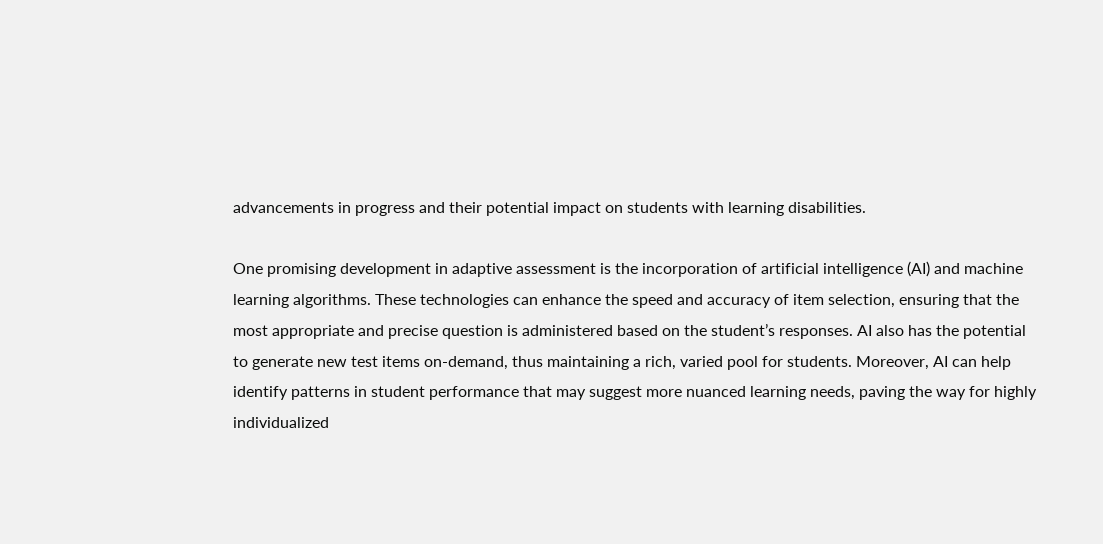advancements in progress and their potential impact on students with learning disabilities.

One promising development in adaptive assessment is the incorporation of artificial intelligence (AI) and machine learning algorithms. These technologies can enhance the speed and accuracy of item selection, ensuring that the most appropriate and precise question is administered based on the student’s responses. AI also has the potential to generate new test items on-demand, thus maintaining a rich, varied pool for students. Moreover, AI can help identify patterns in student performance that may suggest more nuanced learning needs, paving the way for highly individualized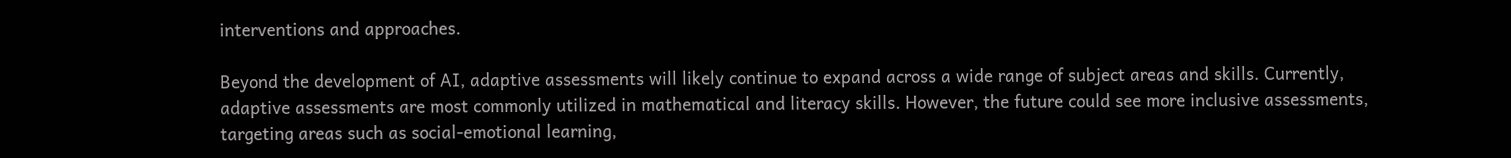interventions and approaches.

Beyond the development of AI, adaptive assessments will likely continue to expand across a wide range of subject areas and skills. Currently, adaptive assessments are most commonly utilized in mathematical and literacy skills. However, the future could see more inclusive assessments, targeting areas such as social-emotional learning,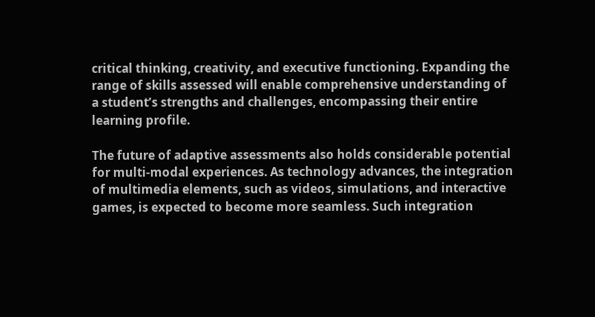critical thinking, creativity, and executive functioning. Expanding the range of skills assessed will enable comprehensive understanding of a student’s strengths and challenges, encompassing their entire learning profile.

The future of adaptive assessments also holds considerable potential for multi-modal experiences. As technology advances, the integration of multimedia elements, such as videos, simulations, and interactive games, is expected to become more seamless. Such integration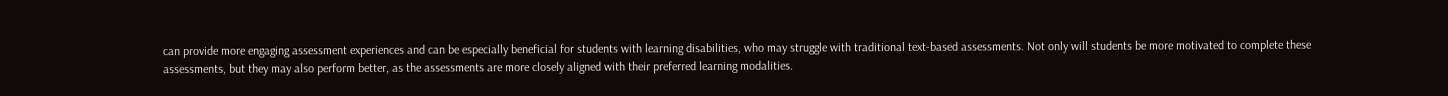can provide more engaging assessment experiences and can be especially beneficial for students with learning disabilities, who may struggle with traditional text-based assessments. Not only will students be more motivated to complete these assessments, but they may also perform better, as the assessments are more closely aligned with their preferred learning modalities.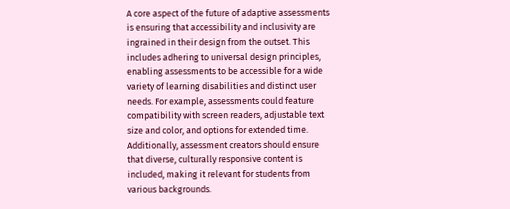A core aspect of the future of adaptive assessments is ensuring that accessibility and inclusivity are ingrained in their design from the outset. This includes adhering to universal design principles, enabling assessments to be accessible for a wide variety of learning disabilities and distinct user needs. For example, assessments could feature compatibility with screen readers, adjustable text size and color, and options for extended time. Additionally, assessment creators should ensure that diverse, culturally responsive content is included, making it relevant for students from various backgrounds.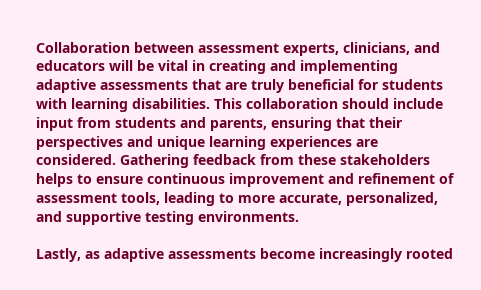Collaboration between assessment experts, clinicians, and educators will be vital in creating and implementing adaptive assessments that are truly beneficial for students with learning disabilities. This collaboration should include input from students and parents, ensuring that their perspectives and unique learning experiences are considered. Gathering feedback from these stakeholders helps to ensure continuous improvement and refinement of assessment tools, leading to more accurate, personalized, and supportive testing environments.

Lastly, as adaptive assessments become increasingly rooted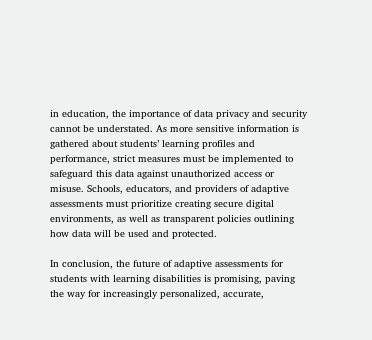in education, the importance of data privacy and security cannot be understated. As more sensitive information is gathered about students’ learning profiles and performance, strict measures must be implemented to safeguard this data against unauthorized access or misuse. Schools, educators, and providers of adaptive assessments must prioritize creating secure digital environments, as well as transparent policies outlining how data will be used and protected.

In conclusion, the future of adaptive assessments for students with learning disabilities is promising, paving the way for increasingly personalized, accurate,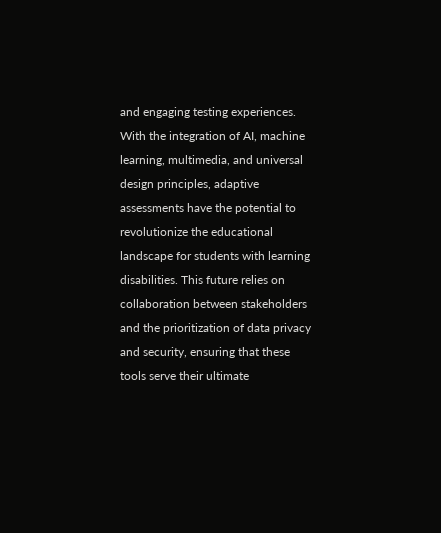and engaging testing experiences. With the integration of AI, machine learning, multimedia, and universal design principles, adaptive assessments have the potential to revolutionize the educational landscape for students with learning disabilities. This future relies on collaboration between stakeholders and the prioritization of data privacy and security, ensuring that these tools serve their ultimate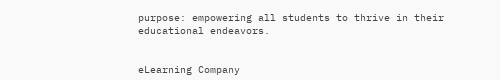purpose: empowering all students to thrive in their educational endeavors.


eLearning Company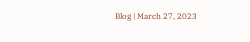Blog | March 27, 2023